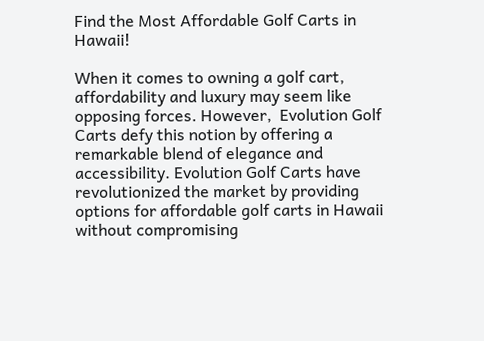Find the Most Affordable Golf Carts in Hawaii!

When it comes to owning a golf cart, affordability and luxury may seem like opposing forces. However,  Evolution Golf Carts defy this notion by offering a remarkable blend of elegance and accessibility. Evolution Golf Carts have revolutionized the market by providing options for affordable golf carts in Hawaii without compromising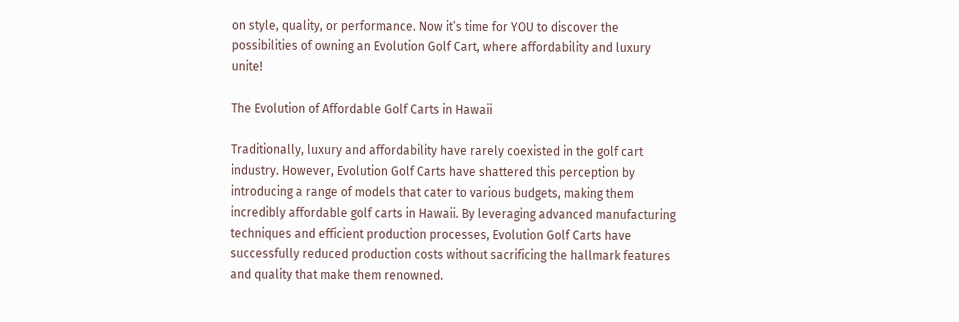on style, quality, or performance. Now it’s time for YOU to discover the possibilities of owning an Evolution Golf Cart, where affordability and luxury unite!

The Evolution of Affordable Golf Carts in Hawaii

Traditionally, luxury and affordability have rarely coexisted in the golf cart industry. However, Evolution Golf Carts have shattered this perception by introducing a range of models that cater to various budgets, making them incredibly affordable golf carts in Hawaii. By leveraging advanced manufacturing techniques and efficient production processes, Evolution Golf Carts have successfully reduced production costs without sacrificing the hallmark features and quality that make them renowned.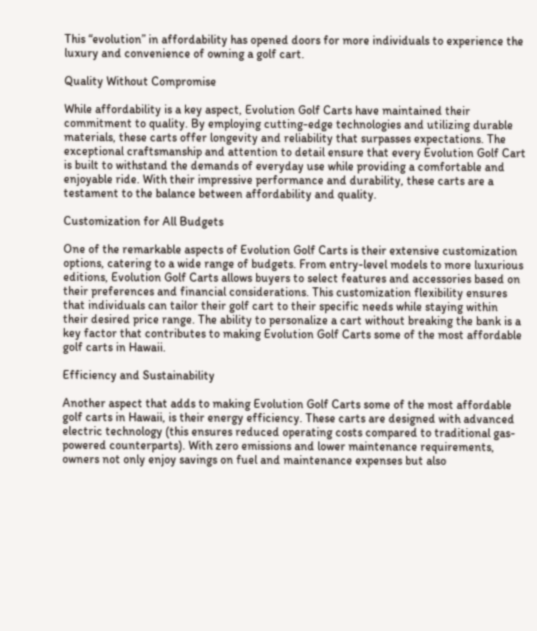This “evolution” in affordability has opened doors for more individuals to experience the luxury and convenience of owning a golf cart.

Quality Without Compromise

While affordability is a key aspect, Evolution Golf Carts have maintained their commitment to quality. By employing cutting-edge technologies and utilizing durable materials, these carts offer longevity and reliability that surpasses expectations. The exceptional craftsmanship and attention to detail ensure that every Evolution Golf Cart is built to withstand the demands of everyday use while providing a comfortable and enjoyable ride. With their impressive performance and durability, these carts are a testament to the balance between affordability and quality.

Customization for All Budgets

One of the remarkable aspects of Evolution Golf Carts is their extensive customization options, catering to a wide range of budgets. From entry-level models to more luxurious editions, Evolution Golf Carts allows buyers to select features and accessories based on their preferences and financial considerations. This customization flexibility ensures that individuals can tailor their golf cart to their specific needs while staying within their desired price range. The ability to personalize a cart without breaking the bank is a key factor that contributes to making Evolution Golf Carts some of the most affordable golf carts in Hawaii.

Efficiency and Sustainability

Another aspect that adds to making Evolution Golf Carts some of the most affordable golf carts in Hawaii, is their energy efficiency. These carts are designed with advanced electric technology (this ensures reduced operating costs compared to traditional gas-powered counterparts). With zero emissions and lower maintenance requirements, owners not only enjoy savings on fuel and maintenance expenses but also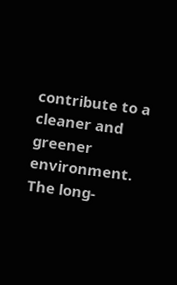contribute to a cleaner and greener environment. The long-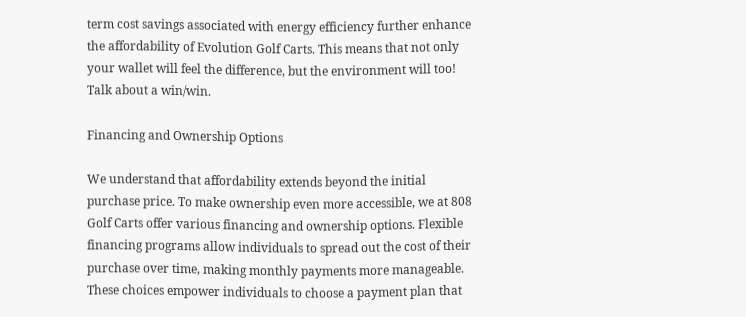term cost savings associated with energy efficiency further enhance the affordability of Evolution Golf Carts. This means that not only your wallet will feel the difference, but the environment will too! Talk about a win/win.

Financing and Ownership Options

We understand that affordability extends beyond the initial purchase price. To make ownership even more accessible, we at 808 Golf Carts offer various financing and ownership options. Flexible financing programs allow individuals to spread out the cost of their purchase over time, making monthly payments more manageable. These choices empower individuals to choose a payment plan that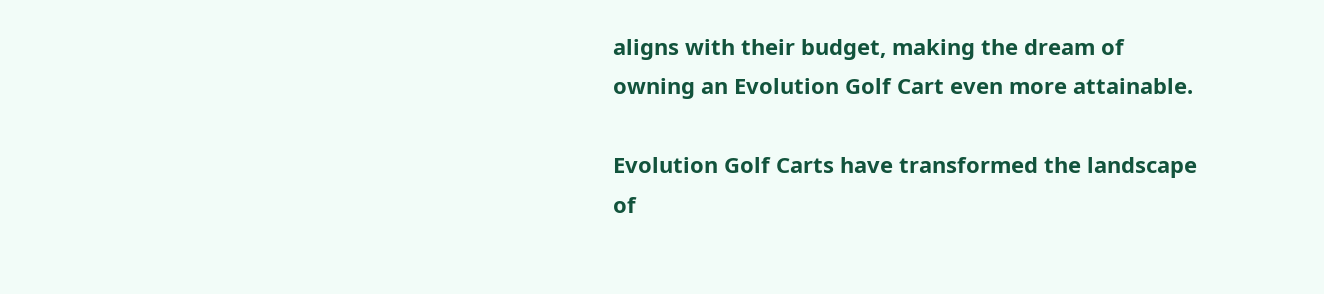aligns with their budget, making the dream of owning an Evolution Golf Cart even more attainable.

Evolution Golf Carts have transformed the landscape of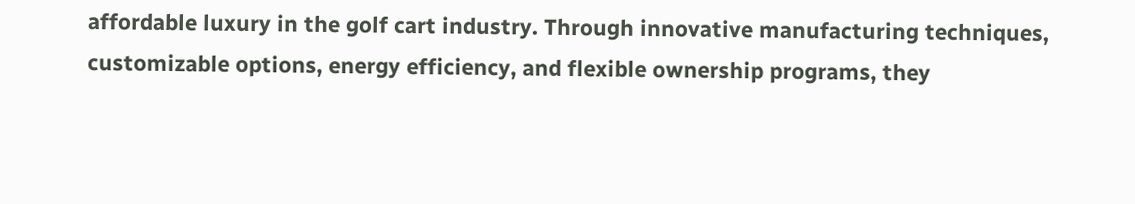affordable luxury in the golf cart industry. Through innovative manufacturing techniques, customizable options, energy efficiency, and flexible ownership programs, they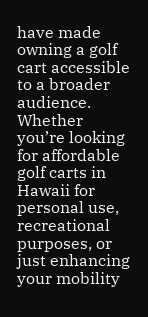have made owning a golf cart accessible to a broader audience. Whether you’re looking for affordable golf carts in Hawaii for personal use, recreational purposes, or just enhancing your mobility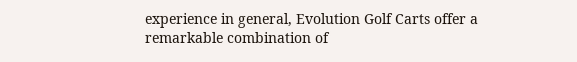experience in general, Evolution Golf Carts offer a remarkable combination of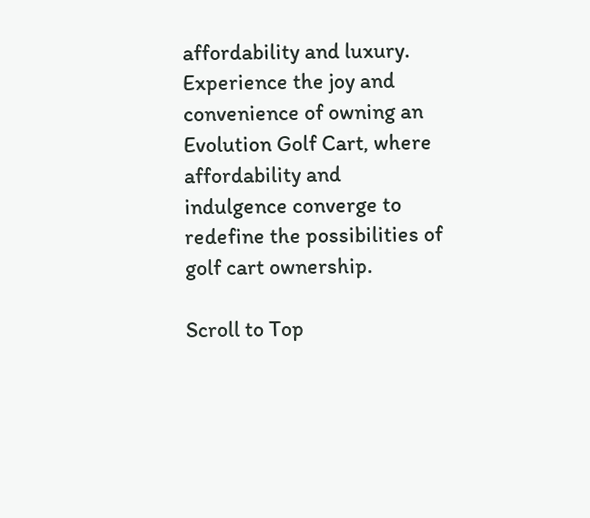affordability and luxury. Experience the joy and convenience of owning an Evolution Golf Cart, where affordability and indulgence converge to redefine the possibilities of golf cart ownership.

Scroll to Top